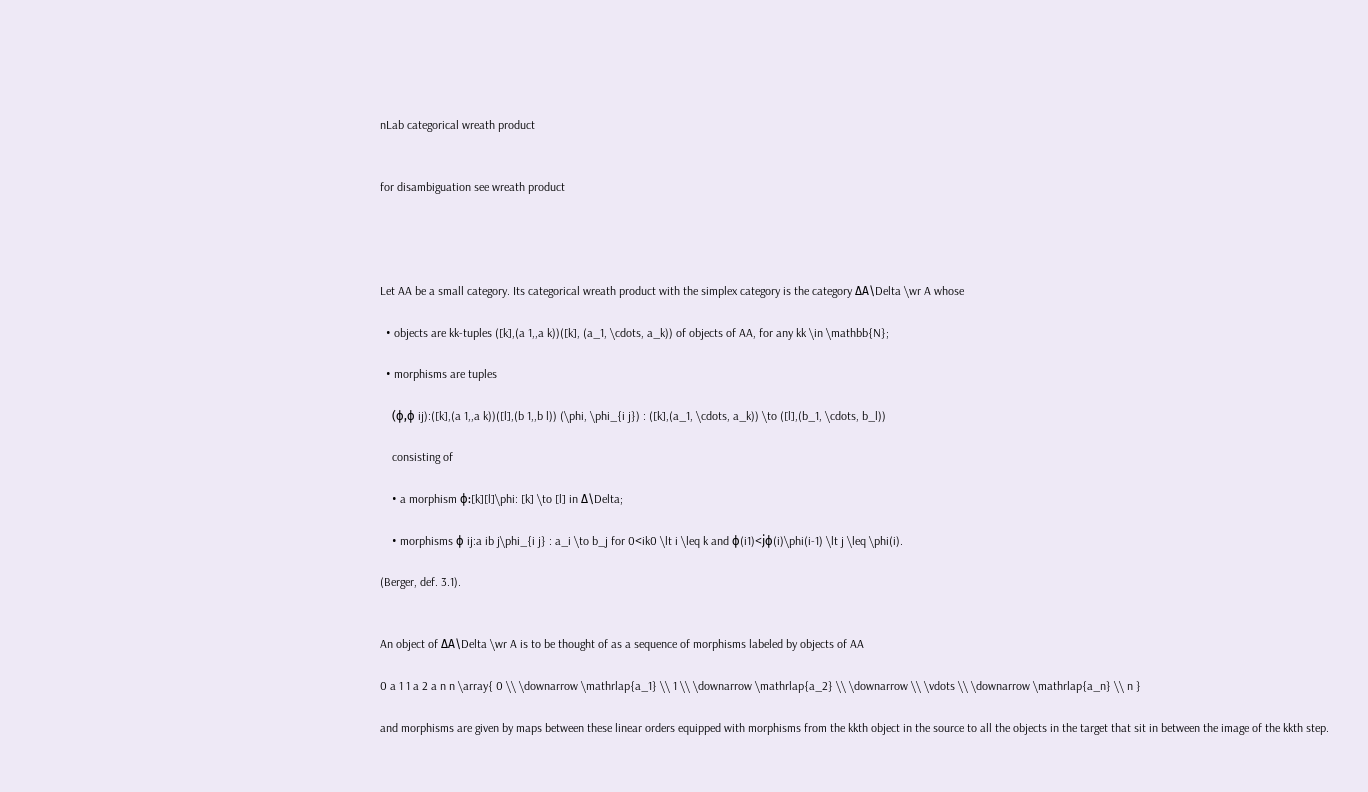nLab categorical wreath product


for disambiguation see wreath product




Let AA be a small category. Its categorical wreath product with the simplex category is the category ΔA\Delta \wr A whose

  • objects are kk-tuples ([k],(a 1,,a k))([k], (a_1, \cdots, a_k)) of objects of AA, for any kk \in \mathbb{N};

  • morphisms are tuples

    (ϕ,ϕ ij):([k],(a 1,,a k))([l],(b 1,,b l)) (\phi, \phi_{i j}) : ([k],(a_1, \cdots, a_k)) \to ([l],(b_1, \cdots, b_l))

    consisting of

    • a morphism ϕ:[k][l]\phi: [k] \to [l] in Δ\Delta;

    • morphisms ϕ ij:a ib j\phi_{i j} : a_i \to b_j for 0<ik0 \lt i \leq k and ϕ(i1)<jϕ(i)\phi(i-1) \lt j \leq \phi(i).

(Berger, def. 3.1).


An object of ΔA\Delta \wr A is to be thought of as a sequence of morphisms labeled by objects of AA

0 a 1 1 a 2 a n n \array{ 0 \\ \downarrow \mathrlap{a_1} \\ 1 \\ \downarrow \mathrlap{a_2} \\ \downarrow \\ \vdots \\ \downarrow \mathrlap{a_n} \\ n }

and morphisms are given by maps between these linear orders equipped with morphisms from the kkth object in the source to all the objects in the target that sit in between the image of the kkth step.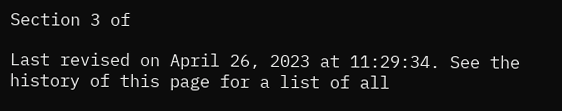Section 3 of

Last revised on April 26, 2023 at 11:29:34. See the history of this page for a list of all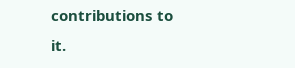contributions to it.